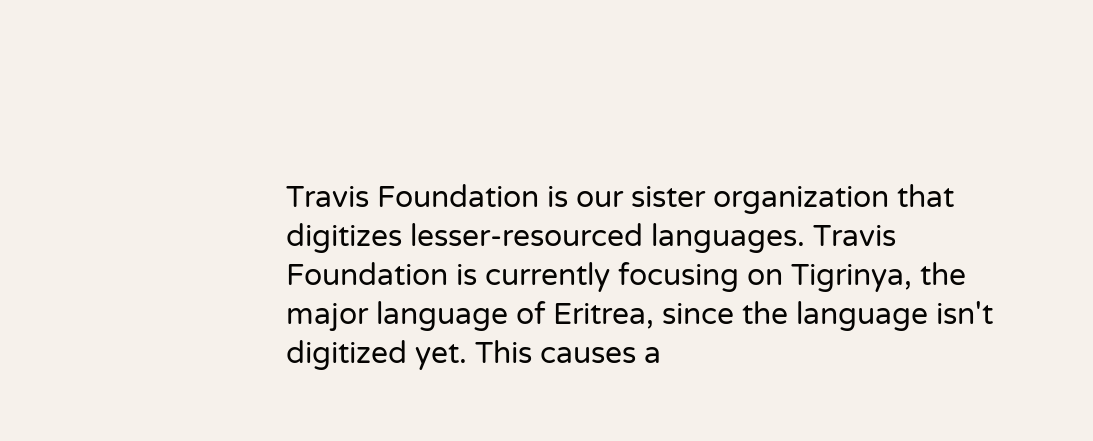Travis Foundation is our sister organization that digitizes lesser-resourced languages. Travis Foundation is currently focusing on Tigrinya, the major language of Eritrea, since the language isn't digitized yet. This causes a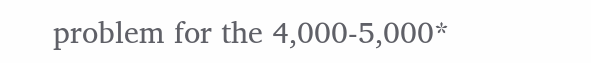problem for the 4,000-5,000*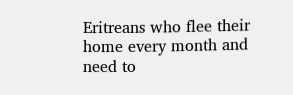Eritreans who flee their home every month and need to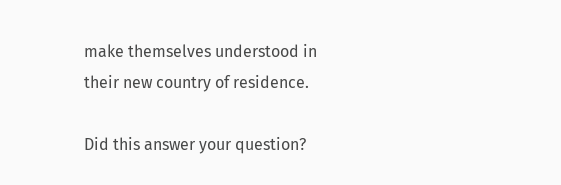make themselves understood in their new country of residence.

Did this answer your question?